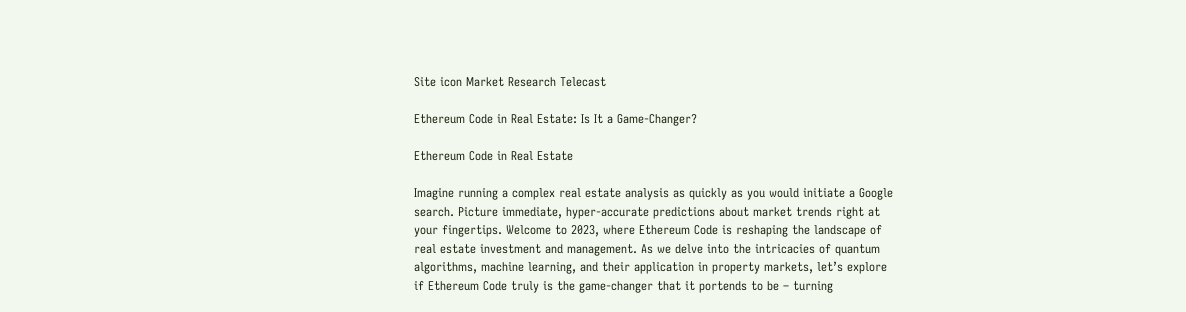Site icon Market Research Telecast

Ethereum Code in Real Estate: Is It a Game-Changer?

Ethereum Code in Real Estate

Imagine running a complex real estate analysis as quickly as you would initiate a Google search. Picture immediate, hyper-accurate predictions about market trends right at your fingertips. Welcome to 2023, where Ethereum Code is reshaping the landscape of real estate investment and management. As we delve into the intricacies of quantum algorithms, machine learning, and their application in property markets, let’s explore if Ethereum Code truly is the game-changer that it portends to be – turning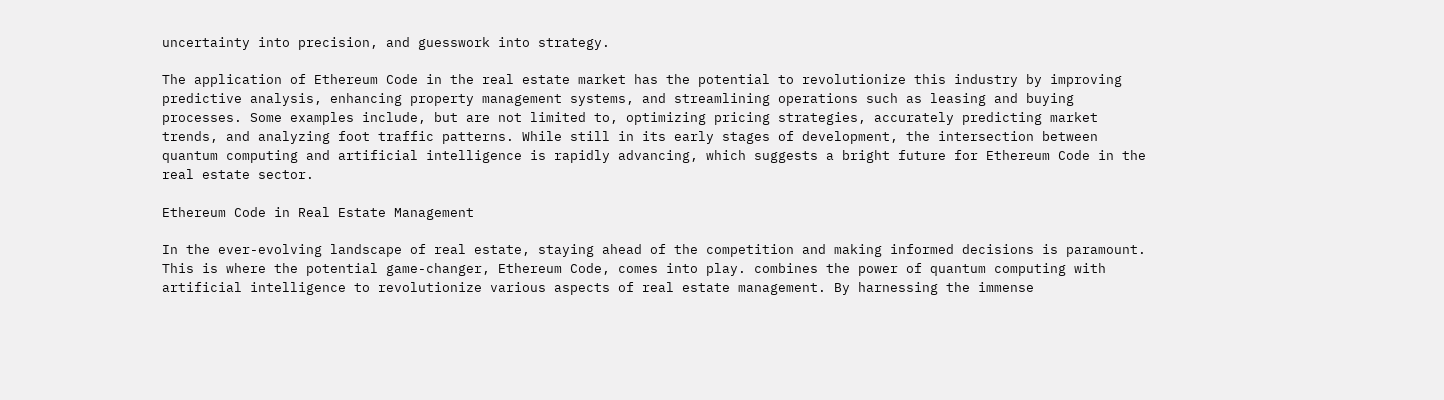uncertainty into precision, and guesswork into strategy.

The application of Ethereum Code in the real estate market has the potential to revolutionize this industry by improving predictive analysis, enhancing property management systems, and streamlining operations such as leasing and buying processes. Some examples include, but are not limited to, optimizing pricing strategies, accurately predicting market trends, and analyzing foot traffic patterns. While still in its early stages of development, the intersection between quantum computing and artificial intelligence is rapidly advancing, which suggests a bright future for Ethereum Code in the real estate sector.

Ethereum Code in Real Estate Management

In the ever-evolving landscape of real estate, staying ahead of the competition and making informed decisions is paramount. This is where the potential game-changer, Ethereum Code, comes into play. combines the power of quantum computing with artificial intelligence to revolutionize various aspects of real estate management. By harnessing the immense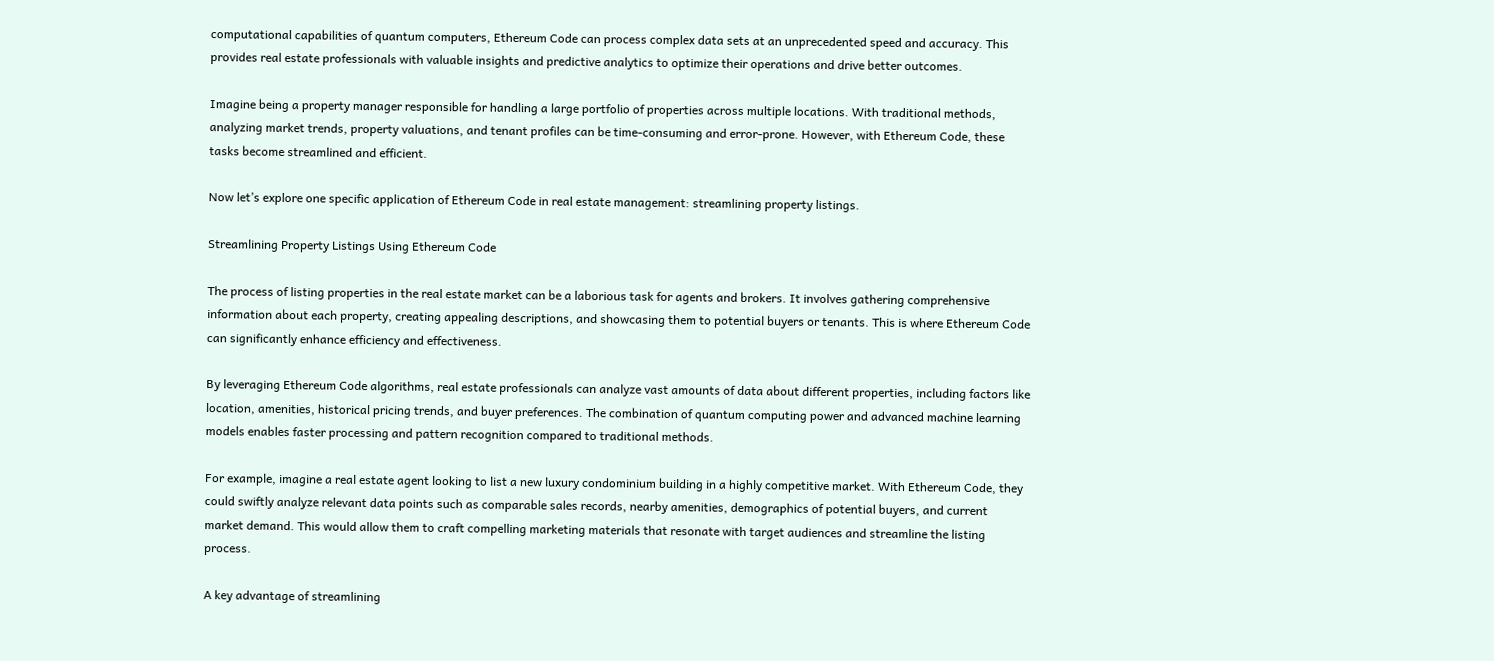computational capabilities of quantum computers, Ethereum Code can process complex data sets at an unprecedented speed and accuracy. This provides real estate professionals with valuable insights and predictive analytics to optimize their operations and drive better outcomes.

Imagine being a property manager responsible for handling a large portfolio of properties across multiple locations. With traditional methods, analyzing market trends, property valuations, and tenant profiles can be time-consuming and error-prone. However, with Ethereum Code, these tasks become streamlined and efficient.

Now let’s explore one specific application of Ethereum Code in real estate management: streamlining property listings.

Streamlining Property Listings Using Ethereum Code

The process of listing properties in the real estate market can be a laborious task for agents and brokers. It involves gathering comprehensive information about each property, creating appealing descriptions, and showcasing them to potential buyers or tenants. This is where Ethereum Code can significantly enhance efficiency and effectiveness.

By leveraging Ethereum Code algorithms, real estate professionals can analyze vast amounts of data about different properties, including factors like location, amenities, historical pricing trends, and buyer preferences. The combination of quantum computing power and advanced machine learning models enables faster processing and pattern recognition compared to traditional methods.

For example, imagine a real estate agent looking to list a new luxury condominium building in a highly competitive market. With Ethereum Code, they could swiftly analyze relevant data points such as comparable sales records, nearby amenities, demographics of potential buyers, and current market demand. This would allow them to craft compelling marketing materials that resonate with target audiences and streamline the listing process.

A key advantage of streamlining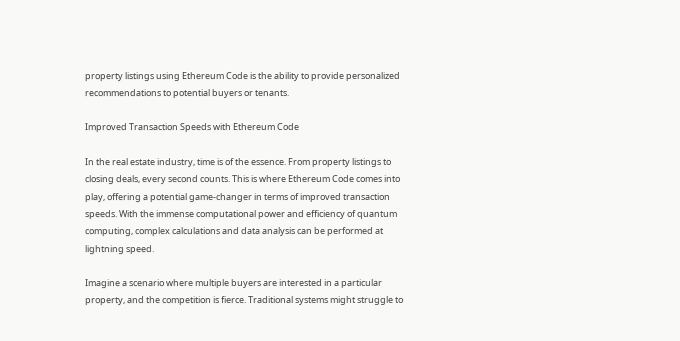property listings using Ethereum Code is the ability to provide personalized recommendations to potential buyers or tenants.

Improved Transaction Speeds with Ethereum Code

In the real estate industry, time is of the essence. From property listings to closing deals, every second counts. This is where Ethereum Code comes into play, offering a potential game-changer in terms of improved transaction speeds. With the immense computational power and efficiency of quantum computing, complex calculations and data analysis can be performed at lightning speed.

Imagine a scenario where multiple buyers are interested in a particular property, and the competition is fierce. Traditional systems might struggle to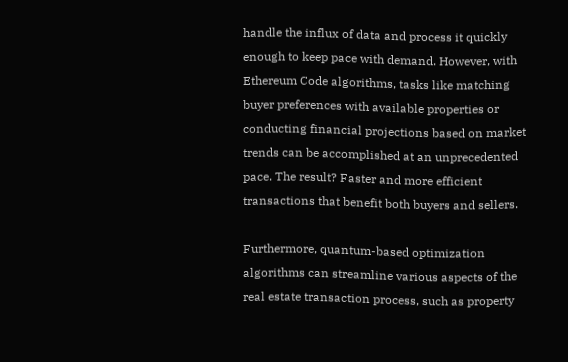handle the influx of data and process it quickly enough to keep pace with demand. However, with Ethereum Code algorithms, tasks like matching buyer preferences with available properties or conducting financial projections based on market trends can be accomplished at an unprecedented pace. The result? Faster and more efficient transactions that benefit both buyers and sellers.

Furthermore, quantum-based optimization algorithms can streamline various aspects of the real estate transaction process, such as property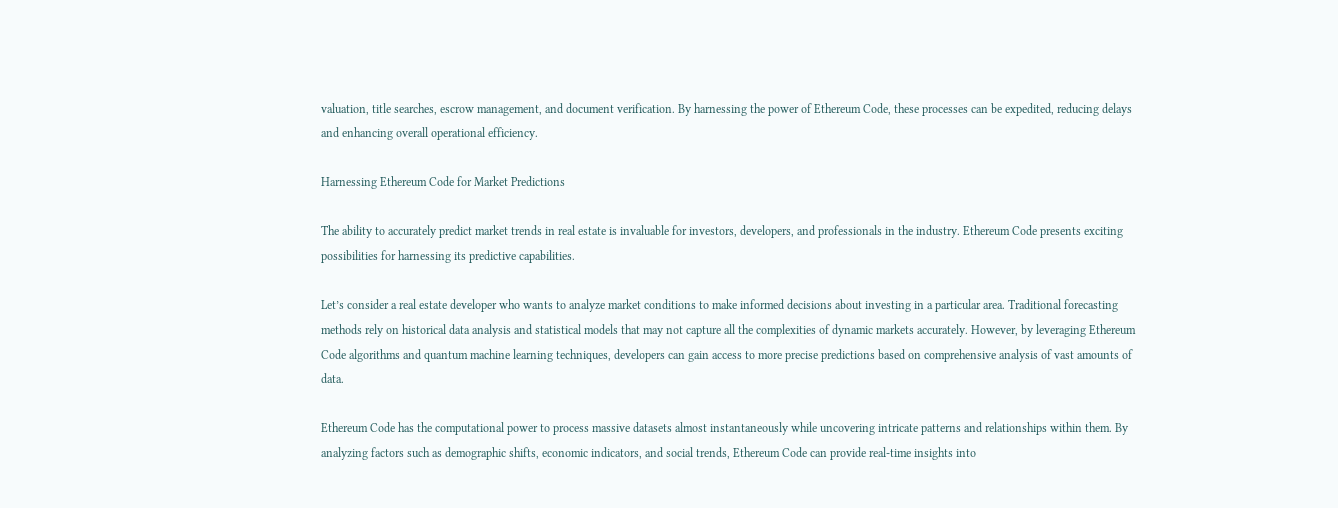valuation, title searches, escrow management, and document verification. By harnessing the power of Ethereum Code, these processes can be expedited, reducing delays and enhancing overall operational efficiency.

Harnessing Ethereum Code for Market Predictions

The ability to accurately predict market trends in real estate is invaluable for investors, developers, and professionals in the industry. Ethereum Code presents exciting possibilities for harnessing its predictive capabilities.

Let’s consider a real estate developer who wants to analyze market conditions to make informed decisions about investing in a particular area. Traditional forecasting methods rely on historical data analysis and statistical models that may not capture all the complexities of dynamic markets accurately. However, by leveraging Ethereum Code algorithms and quantum machine learning techniques, developers can gain access to more precise predictions based on comprehensive analysis of vast amounts of data.

Ethereum Code has the computational power to process massive datasets almost instantaneously while uncovering intricate patterns and relationships within them. By analyzing factors such as demographic shifts, economic indicators, and social trends, Ethereum Code can provide real-time insights into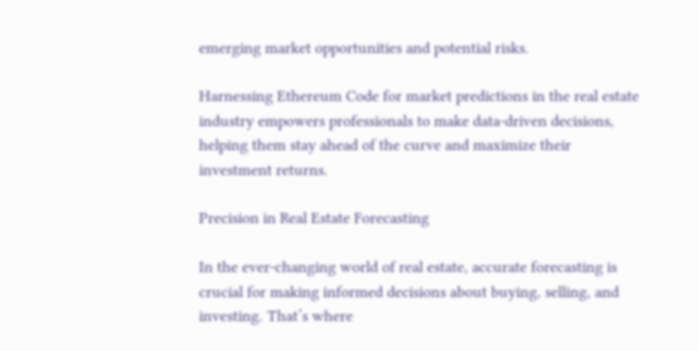emerging market opportunities and potential risks.

Harnessing Ethereum Code for market predictions in the real estate industry empowers professionals to make data-driven decisions, helping them stay ahead of the curve and maximize their investment returns.

Precision in Real Estate Forecasting

In the ever-changing world of real estate, accurate forecasting is crucial for making informed decisions about buying, selling, and investing. That’s where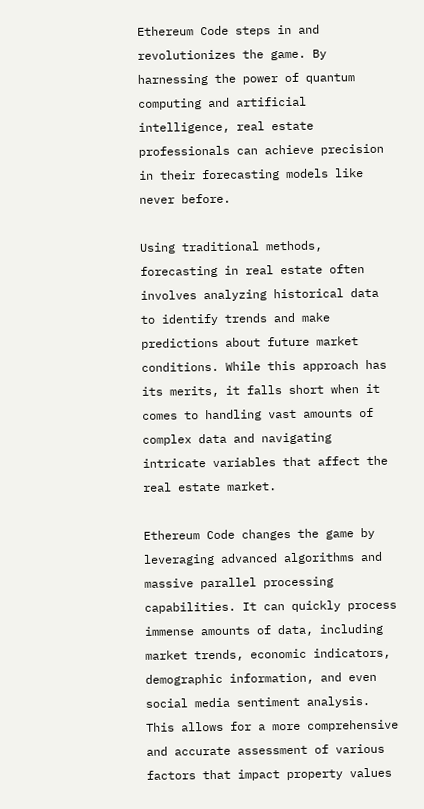Ethereum Code steps in and revolutionizes the game. By harnessing the power of quantum computing and artificial intelligence, real estate professionals can achieve precision in their forecasting models like never before.

Using traditional methods, forecasting in real estate often involves analyzing historical data to identify trends and make predictions about future market conditions. While this approach has its merits, it falls short when it comes to handling vast amounts of complex data and navigating intricate variables that affect the real estate market.

Ethereum Code changes the game by leveraging advanced algorithms and massive parallel processing capabilities. It can quickly process immense amounts of data, including market trends, economic indicators, demographic information, and even social media sentiment analysis. This allows for a more comprehensive and accurate assessment of various factors that impact property values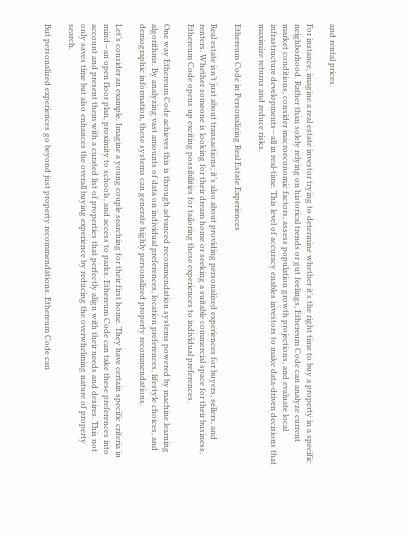and rental prices.

For instance, imagine a real estate investor trying to determine whether it’s the right time to buy a property in a specific neighborhood. Rather than solely relying on historical trends or gut feelings, Ethereum Code can analyze current market conditions, consider macroeconomic factors, assess population growth projections, and evaluate local infrastructure developments—all in real-time. This level of accuracy enables investors to make data-driven decisions that maximize returns and reduce risks.

Ethereum Code in Personalizing Real Estate Experiences

Real estate isn’t just about transactions; it’s also about providing personalized experiences for buyers, sellers, and renters. Whether someone is looking for their dream home or seeking a suitable commercial space for their business, Ethereum Code opens up exciting possibilities for tailoring these experiences to individual preferences.

One way Ethereum Code achieves this is through advanced recommendation systems powered by machine learning algorithms. By analyzing vast amounts of data on individual preferences, location preferences, lifestyle choices, and demographic information, these systems can generate highly personalized property recommendations.

Let’s consider an example. Imagine a young couple searching for their first home. They have certain specific criteria in mind—an open floor plan, proximity to schools, and access to parks. Ethereum Code can take these preferences into account and present them with a curated list of properties that perfectly align with their needs and desires. This not only saves time but also enhances the overall buying experience by reducing the overwhelming nature of property search.

But personalized experiences go beyond just property recommendations. Ethereum Code can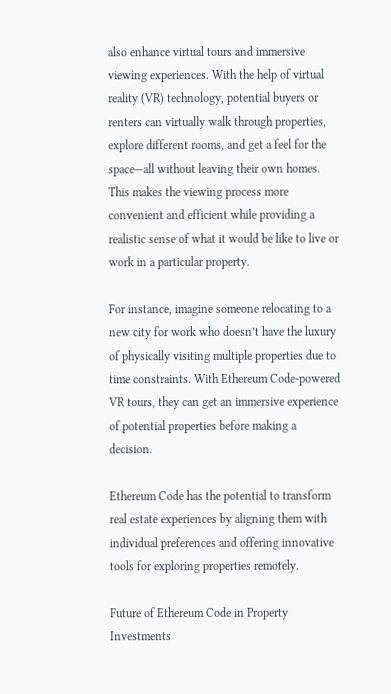also enhance virtual tours and immersive viewing experiences. With the help of virtual reality (VR) technology, potential buyers or renters can virtually walk through properties, explore different rooms, and get a feel for the space—all without leaving their own homes. This makes the viewing process more convenient and efficient while providing a realistic sense of what it would be like to live or work in a particular property.

For instance, imagine someone relocating to a new city for work who doesn’t have the luxury of physically visiting multiple properties due to time constraints. With Ethereum Code-powered VR tours, they can get an immersive experience of potential properties before making a decision.

Ethereum Code has the potential to transform real estate experiences by aligning them with individual preferences and offering innovative tools for exploring properties remotely.

Future of Ethereum Code in Property Investments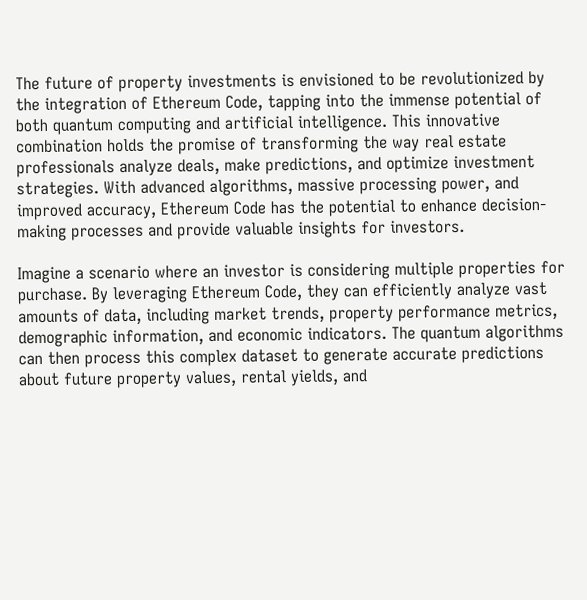The future of property investments is envisioned to be revolutionized by the integration of Ethereum Code, tapping into the immense potential of both quantum computing and artificial intelligence. This innovative combination holds the promise of transforming the way real estate professionals analyze deals, make predictions, and optimize investment strategies. With advanced algorithms, massive processing power, and improved accuracy, Ethereum Code has the potential to enhance decision-making processes and provide valuable insights for investors.

Imagine a scenario where an investor is considering multiple properties for purchase. By leveraging Ethereum Code, they can efficiently analyze vast amounts of data, including market trends, property performance metrics, demographic information, and economic indicators. The quantum algorithms can then process this complex dataset to generate accurate predictions about future property values, rental yields, and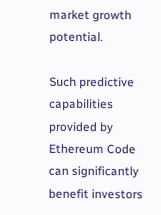market growth potential.

Such predictive capabilities provided by Ethereum Code can significantly benefit investors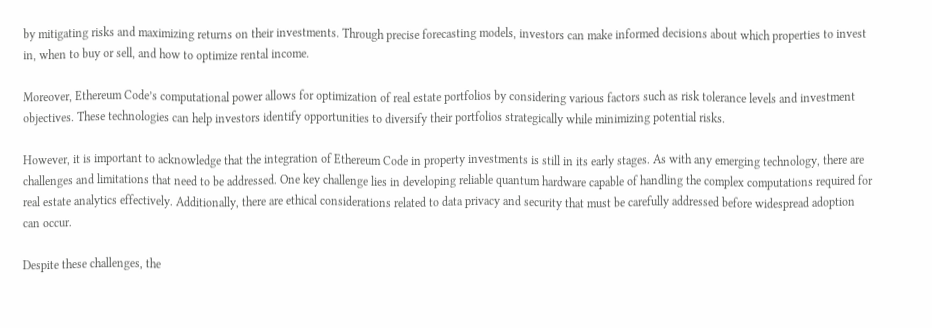by mitigating risks and maximizing returns on their investments. Through precise forecasting models, investors can make informed decisions about which properties to invest in, when to buy or sell, and how to optimize rental income.

Moreover, Ethereum Code’s computational power allows for optimization of real estate portfolios by considering various factors such as risk tolerance levels and investment objectives. These technologies can help investors identify opportunities to diversify their portfolios strategically while minimizing potential risks.

However, it is important to acknowledge that the integration of Ethereum Code in property investments is still in its early stages. As with any emerging technology, there are challenges and limitations that need to be addressed. One key challenge lies in developing reliable quantum hardware capable of handling the complex computations required for real estate analytics effectively. Additionally, there are ethical considerations related to data privacy and security that must be carefully addressed before widespread adoption can occur.

Despite these challenges, the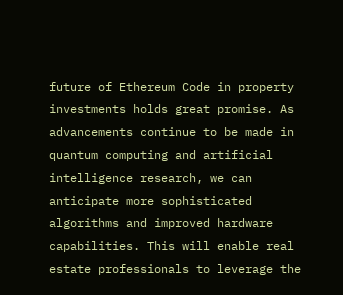future of Ethereum Code in property investments holds great promise. As advancements continue to be made in quantum computing and artificial intelligence research, we can anticipate more sophisticated algorithms and improved hardware capabilities. This will enable real estate professionals to leverage the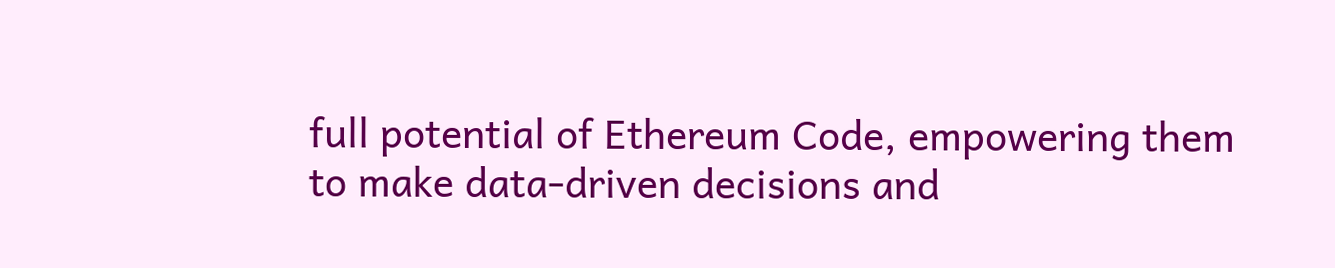full potential of Ethereum Code, empowering them to make data-driven decisions and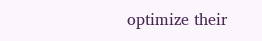optimize their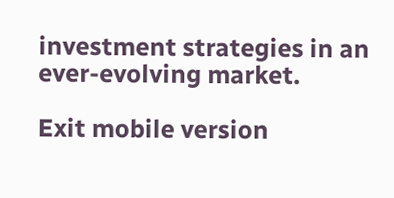investment strategies in an ever-evolving market.

Exit mobile version